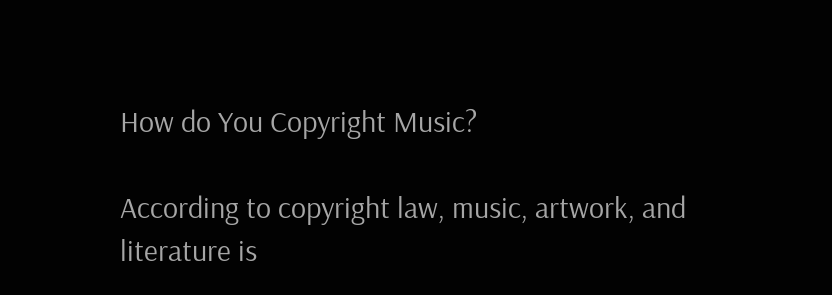How do You Copyright Music?

According to copyright law, music, artwork, and literature is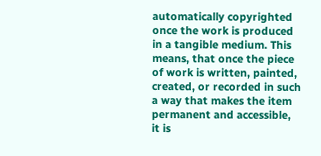automatically copyrighted once the work is produced in a tangible medium. This means, that once the piece of work is written, painted, created, or recorded in such a way that makes the item permanent and accessible, it is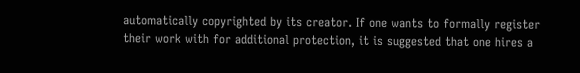automatically copyrighted by its creator. If one wants to formally register their work with for additional protection, it is suggested that one hires a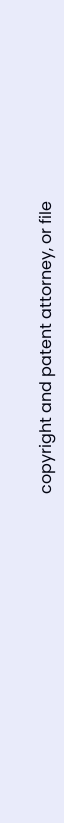copyright and patent attorney, or file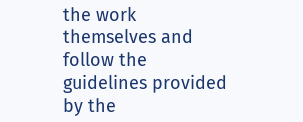the work themselves and follow the guidelines provided by the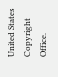United States Copyright Office.